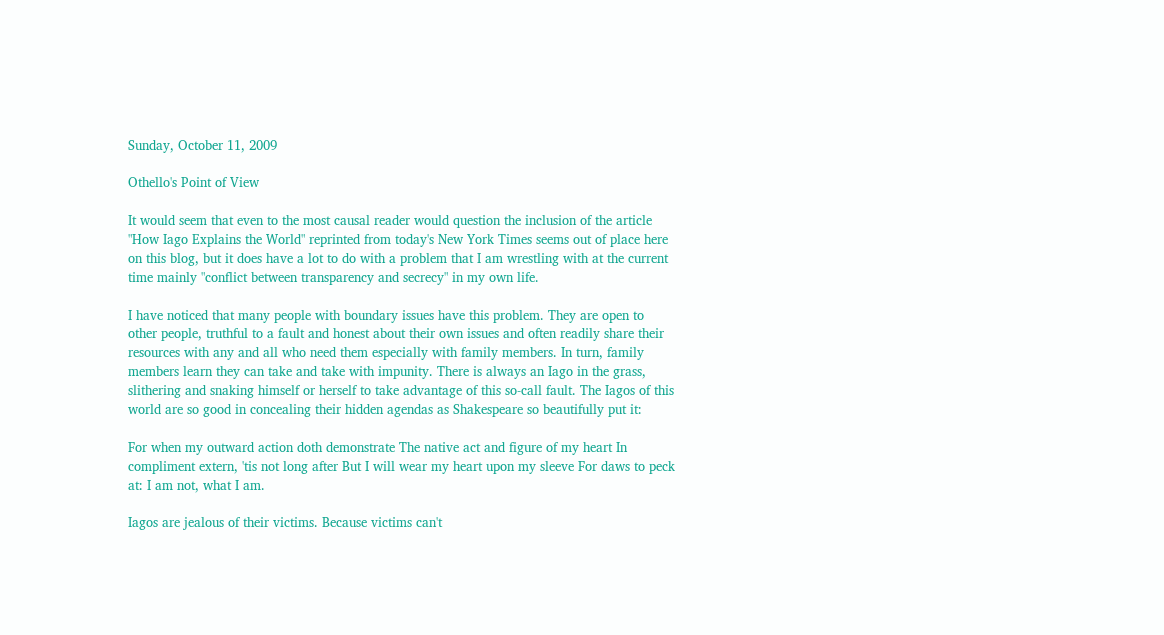Sunday, October 11, 2009

Othello's Point of View

It would seem that even to the most causal reader would question the inclusion of the article "How Iago Explains the World" reprinted from today's New York Times seems out of place here on this blog, but it does have a lot to do with a problem that I am wrestling with at the current time mainly "conflict between transparency and secrecy" in my own life.

I have noticed that many people with boundary issues have this problem. They are open to other people, truthful to a fault and honest about their own issues and often readily share their resources with any and all who need them especially with family members. In turn, family members learn they can take and take with impunity. There is always an Iago in the grass, slithering and snaking himself or herself to take advantage of this so-call fault. The Iagos of this world are so good in concealing their hidden agendas as Shakespeare so beautifully put it:

For when my outward action doth demonstrate The native act and figure of my heart In compliment extern, 'tis not long after But I will wear my heart upon my sleeve For daws to peck at: I am not, what I am.

Iagos are jealous of their victims. Because victims can't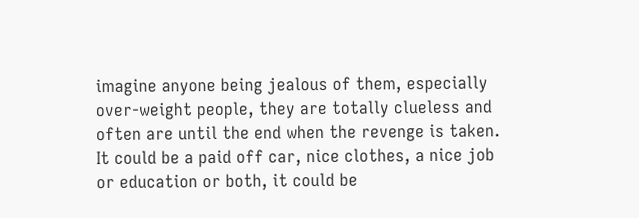imagine anyone being jealous of them, especially over-weight people, they are totally clueless and often are until the end when the revenge is taken. It could be a paid off car, nice clothes, a nice job or education or both, it could be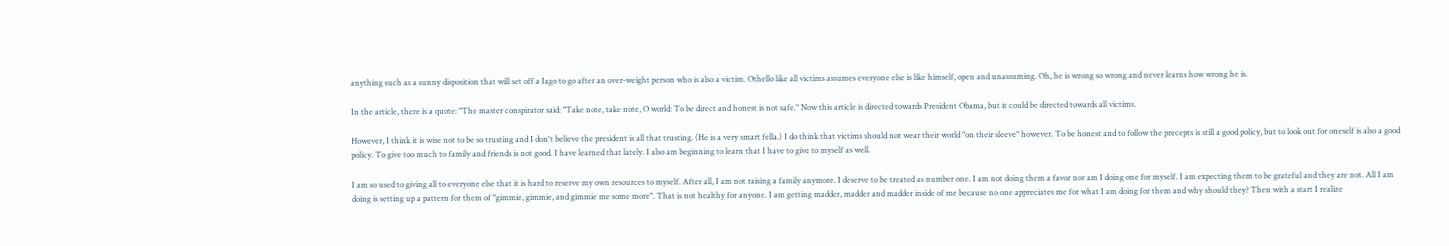anything such as a sunny disposition that will set off a Iago to go after an over-weight person who is also a victim. Othello like all victims assumes everyone else is like himself, open and unassuming. Oh, he is wrong so wrong and never learns how wrong he is.

In the article, there is a quote: "The master conspirator said: "Take note, take note, O world: To be direct and honest is not safe." Now this article is directed towards President Obama, but it could be directed towards all victims.

However, I think it is wise not to be so trusting and I don't believe the president is all that trusting. (He is a very smart fella.) I do think that victims should not wear their world "on their sleeve" however. To be honest and to follow the precepts is still a good policy, but to look out for oneself is also a good policy. To give too much to family and friends is not good. I have learned that lately. I also am beginning to learn that I have to give to myself as well.

I am so used to giving all to everyone else that it is hard to reserve my own resources to myself. After all, I am not raising a family anymore. I deserve to be treated as number one. I am not doing them a favor nor am I doing one for myself. I am expecting them to be grateful and they are not. All I am doing is setting up a pattern for them of "gimmie, gimmie, and gimmie me some more". That is not healthy for anyone. I am getting madder, madder and madder inside of me because no one appreciates me for what I am doing for them and why should they? Then with a start I realize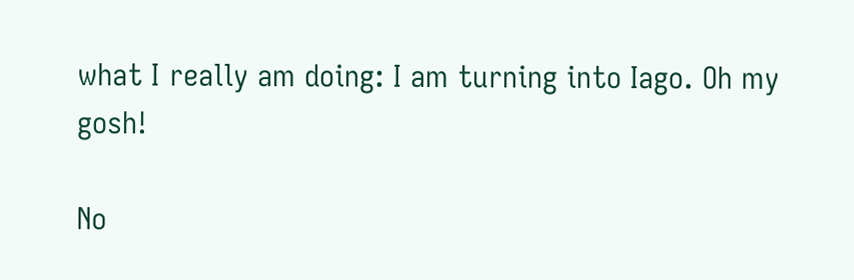what I really am doing: I am turning into Iago. Oh my gosh!

No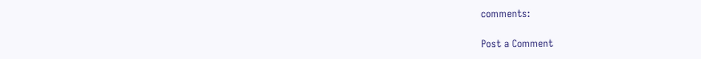comments:

Post a Comment